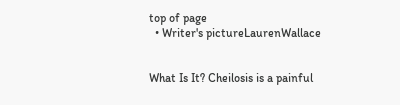top of page
  • Writer's pictureLaurenWallace


What Is It? Cheilosis is a painful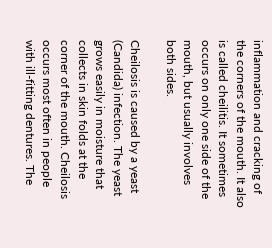inflammation and cracking of the corners of the mouth. It also is called cheilitis. It sometimes occurs on only one side of the mouth, but usually involves both sides.

Cheilosis is caused by a yeast (Candida) infection. The yeast grows easily in moisture that collects in skin folds at the corner of the mouth. Cheilosis occurs most often in people with ill-fitting dentures. The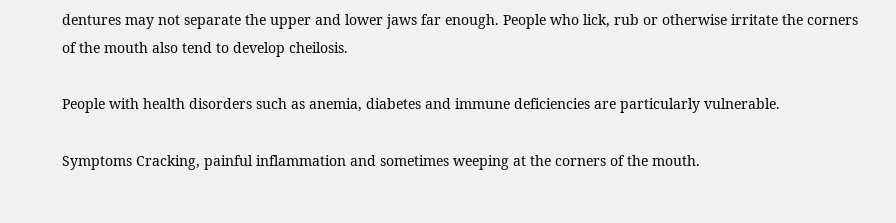dentures may not separate the upper and lower jaws far enough. People who lick, rub or otherwise irritate the corners of the mouth also tend to develop cheilosis.

People with health disorders such as anemia, diabetes and immune deficiencies are particularly vulnerable.

Symptoms Cracking, painful inflammation and sometimes weeping at the corners of the mouth.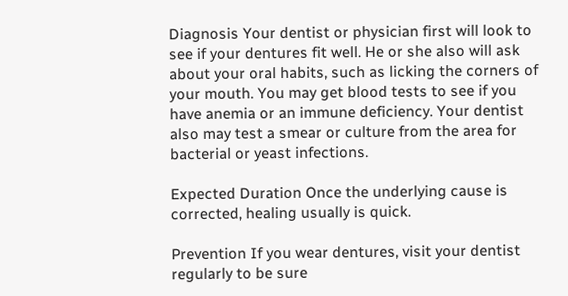Diagnosis Your dentist or physician first will look to see if your dentures fit well. He or she also will ask about your oral habits, such as licking the corners of your mouth. You may get blood tests to see if you have anemia or an immune deficiency. Your dentist also may test a smear or culture from the area for bacterial or yeast infections.

Expected Duration Once the underlying cause is corrected, healing usually is quick.

Prevention If you wear dentures, visit your dentist regularly to be sure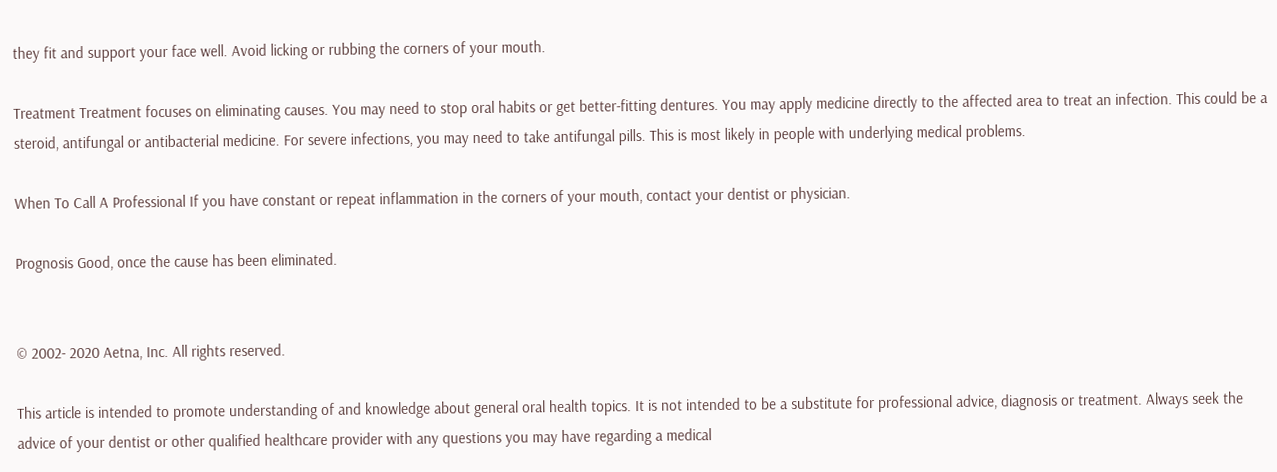they fit and support your face well. Avoid licking or rubbing the corners of your mouth.

Treatment Treatment focuses on eliminating causes. You may need to stop oral habits or get better-fitting dentures. You may apply medicine directly to the affected area to treat an infection. This could be a steroid, antifungal or antibacterial medicine. For severe infections, you may need to take antifungal pills. This is most likely in people with underlying medical problems.

When To Call A Professional If you have constant or repeat inflammation in the corners of your mouth, contact your dentist or physician.

Prognosis Good, once the cause has been eliminated.


© 2002- 2020 Aetna, Inc. All rights reserved.

This article is intended to promote understanding of and knowledge about general oral health topics. It is not intended to be a substitute for professional advice, diagnosis or treatment. Always seek the advice of your dentist or other qualified healthcare provider with any questions you may have regarding a medical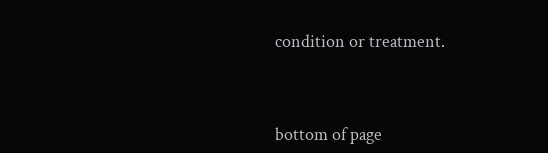condition or treatment.



bottom of page